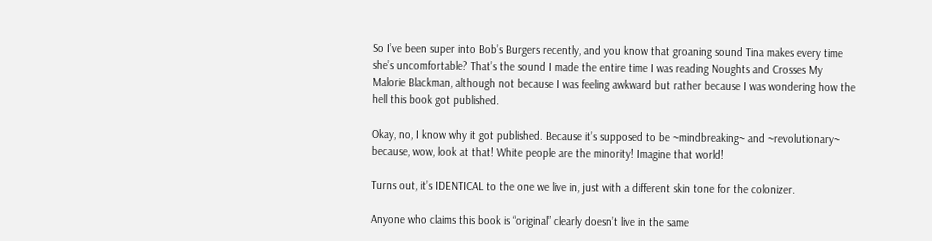So I’ve been super into Bob’s Burgers recently, and you know that groaning sound Tina makes every time she’s uncomfortable? That’s the sound I made the entire time I was reading Noughts and Crosses My Malorie Blackman, although not because I was feeling awkward but rather because I was wondering how the hell this book got published.

Okay, no, I know why it got published. Because it’s supposed to be ~mindbreaking~ and ~revolutionary~ because, wow, look at that! White people are the minority! Imagine that world!

Turns out, it’s IDENTICAL to the one we live in, just with a different skin tone for the colonizer.

Anyone who claims this book is “original” clearly doesn’t live in the same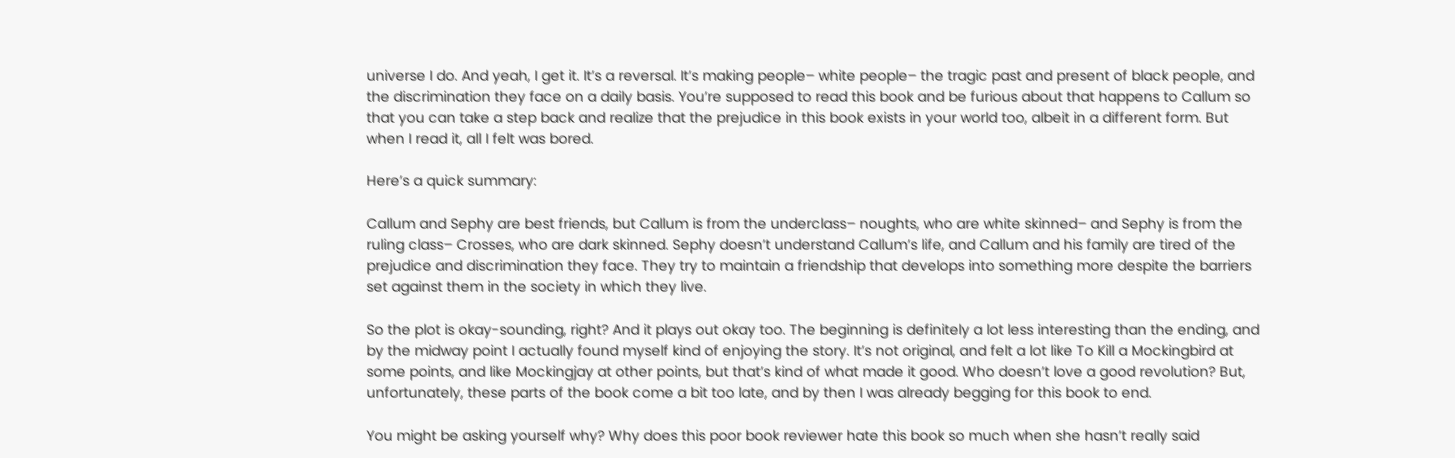universe I do. And yeah, I get it. It’s a reversal. It’s making people– white people– the tragic past and present of black people, and the discrimination they face on a daily basis. You’re supposed to read this book and be furious about that happens to Callum so that you can take a step back and realize that the prejudice in this book exists in your world too, albeit in a different form. But when I read it, all I felt was bored.

Here’s a quick summary:

Callum and Sephy are best friends, but Callum is from the underclass– noughts, who are white skinned– and Sephy is from the ruling class– Crosses, who are dark skinned. Sephy doesn’t understand Callum’s life, and Callum and his family are tired of the prejudice and discrimination they face. They try to maintain a friendship that develops into something more despite the barriers set against them in the society in which they live.

So the plot is okay-sounding, right? And it plays out okay too. The beginning is definitely a lot less interesting than the ending, and by the midway point I actually found myself kind of enjoying the story. It’s not original, and felt a lot like To Kill a Mockingbird at some points, and like Mockingjay at other points, but that’s kind of what made it good. Who doesn’t love a good revolution? But, unfortunately, these parts of the book come a bit too late, and by then I was already begging for this book to end.

You might be asking yourself why? Why does this poor book reviewer hate this book so much when she hasn’t really said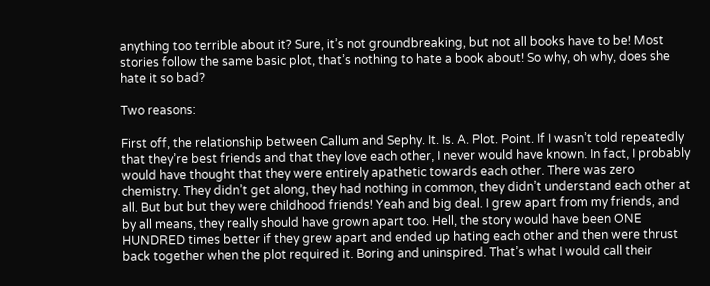anything too terrible about it? Sure, it’s not groundbreaking, but not all books have to be! Most stories follow the same basic plot, that’s nothing to hate a book about! So why, oh why, does she hate it so bad?

Two reasons:

First off, the relationship between Callum and Sephy. It. Is. A. Plot. Point. If I wasn’t told repeatedly that they’re best friends and that they love each other, I never would have known. In fact, I probably would have thought that they were entirely apathetic towards each other. There was zero chemistry. They didn’t get along, they had nothing in common, they didn’t understand each other at all. But but but they were childhood friends! Yeah and big deal. I grew apart from my friends, and by all means, they really should have grown apart too. Hell, the story would have been ONE HUNDRED times better if they grew apart and ended up hating each other and then were thrust back together when the plot required it. Boring and uninspired. That’s what I would call their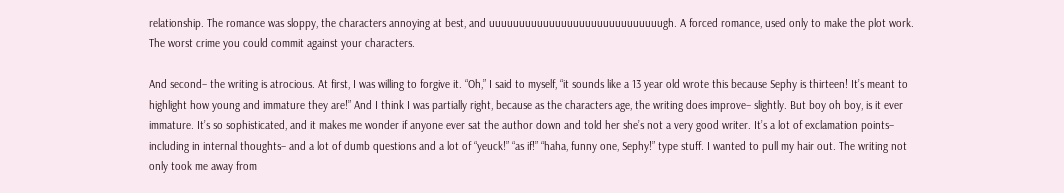relationship. The romance was sloppy, the characters annoying at best, and uuuuuuuuuuuuuuuuuuuuuuuuuuuuugh. A forced romance, used only to make the plot work. The worst crime you could commit against your characters.

And second– the writing is atrocious. At first, I was willing to forgive it. “Oh,” I said to myself, “it sounds like a 13 year old wrote this because Sephy is thirteen! It’s meant to highlight how young and immature they are!” And I think I was partially right, because as the characters age, the writing does improve– slightly. But boy oh boy, is it ever immature. It’s so sophisticated, and it makes me wonder if anyone ever sat the author down and told her she’s not a very good writer. It’s a lot of exclamation points– including in internal thoughts– and a lot of dumb questions and a lot of “yeuck!” “as if!” “haha, funny one, Sephy!” type stuff. I wanted to pull my hair out. The writing not only took me away from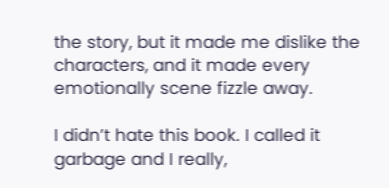the story, but it made me dislike the characters, and it made every emotionally scene fizzle away.

I didn’t hate this book. I called it garbage and I really,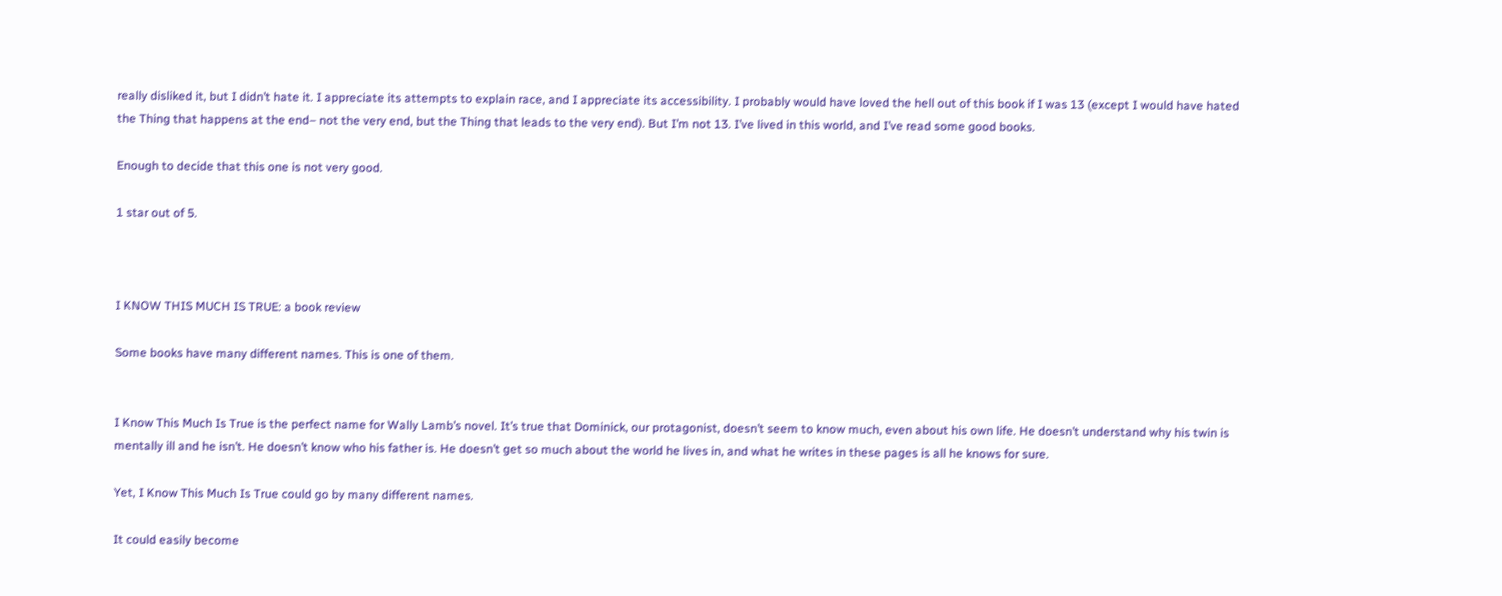really disliked it, but I didn’t hate it. I appreciate its attempts to explain race, and I appreciate its accessibility. I probably would have loved the hell out of this book if I was 13 (except I would have hated the Thing that happens at the end– not the very end, but the Thing that leads to the very end). But I’m not 13. I’ve lived in this world, and I’ve read some good books.

Enough to decide that this one is not very good.

1 star out of 5.



I KNOW THIS MUCH IS TRUE: a book review

Some books have many different names. This is one of them.


I Know This Much Is True is the perfect name for Wally Lamb’s novel. It’s true that Dominick, our protagonist, doesn’t seem to know much, even about his own life. He doesn’t understand why his twin is mentally ill and he isn’t. He doesn’t know who his father is. He doesn’t get so much about the world he lives in, and what he writes in these pages is all he knows for sure.

Yet, I Know This Much Is True could go by many different names.

It could easily become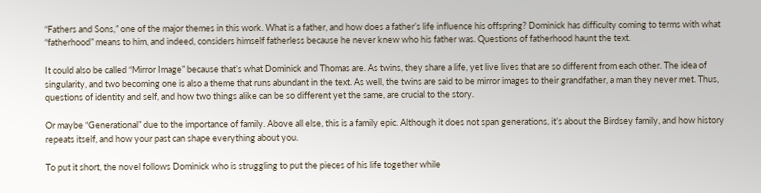“Fathers and Sons,” one of the major themes in this work. What is a father, and how does a father’s life influence his offspring? Dominick has difficulty coming to terms with what “fatherhood” means to him, and indeed, considers himself fatherless because he never knew who his father was. Questions of fatherhood haunt the text.

It could also be called “Mirror Image” because that’s what Dominick and Thomas are. As twins, they share a life, yet live lives that are so different from each other. The idea of singularity, and two becoming one is also a theme that runs abundant in the text. As well, the twins are said to be mirror images to their grandfather, a man they never met. Thus, questions of identity and self, and how two things alike can be so different yet the same, are crucial to the story.

Or maybe “Generational” due to the importance of family. Above all else, this is a family epic. Although it does not span generations, it’s about the Birdsey family, and how history repeats itself, and how your past can shape everything about you.

To put it short, the novel follows Dominick who is struggling to put the pieces of his life together while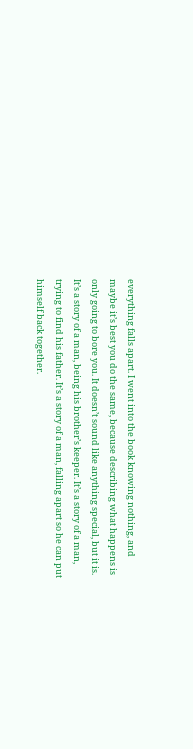everything falls apart. I went into the book knowing nothing, and maybe it’s best you do the same, because describing what happens is only going to bore you. It doesn’t sound like anything special, but it is. It’s a story of a man, being his brother’s keeper. It’s a story of a man, trying to find his father. It’s a story of a man, falling apart so he can put himself back together.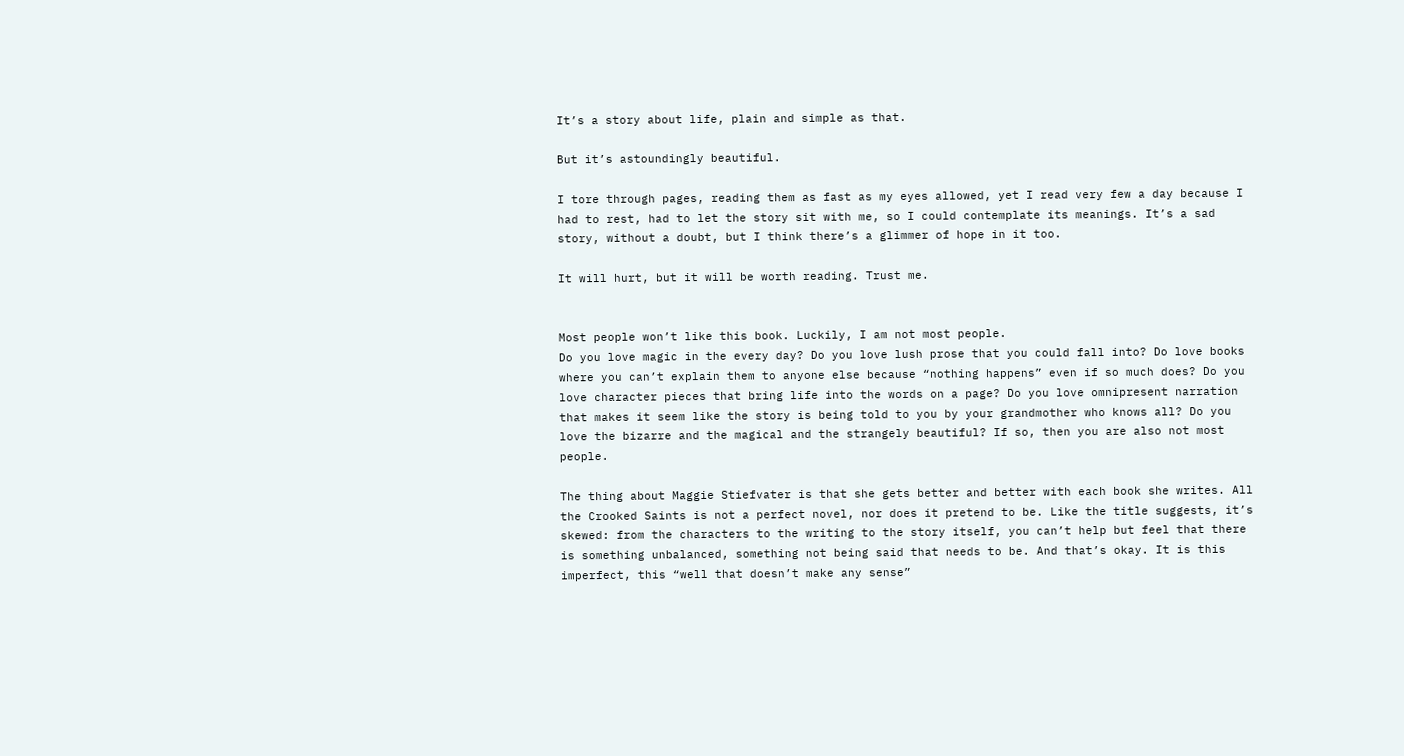It’s a story about life, plain and simple as that.

But it’s astoundingly beautiful.

I tore through pages, reading them as fast as my eyes allowed, yet I read very few a day because I had to rest, had to let the story sit with me, so I could contemplate its meanings. It’s a sad story, without a doubt, but I think there’s a glimmer of hope in it too.

It will hurt, but it will be worth reading. Trust me.


Most people won’t like this book. Luckily, I am not most people.
Do you love magic in the every day? Do you love lush prose that you could fall into? Do love books where you can’t explain them to anyone else because “nothing happens” even if so much does? Do you love character pieces that bring life into the words on a page? Do you love omnipresent narration that makes it seem like the story is being told to you by your grandmother who knows all? Do you love the bizarre and the magical and the strangely beautiful? If so, then you are also not most people.

The thing about Maggie Stiefvater is that she gets better and better with each book she writes. All the Crooked Saints is not a perfect novel, nor does it pretend to be. Like the title suggests, it’s skewed: from the characters to the writing to the story itself, you can’t help but feel that there is something unbalanced, something not being said that needs to be. And that’s okay. It is this imperfect, this “well that doesn’t make any sense”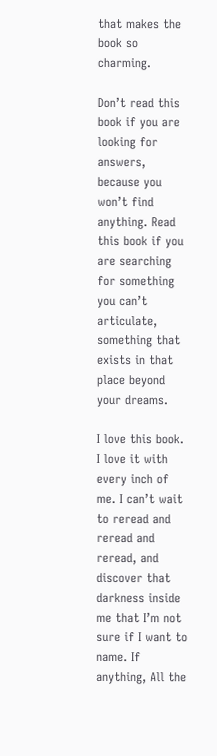that makes the book so charming.

Don’t read this book if you are looking for answers, because you won’t find anything. Read this book if you are searching for something you can’t articulate, something that exists in that place beyond your dreams.

I love this book. I love it with every inch of me. I can’t wait to reread and reread and reread, and discover that darkness inside me that I’m not sure if I want to name. If anything, All the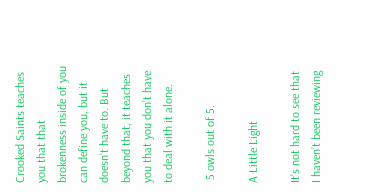Crooked Saints teaches you that that brokenness inside of you can define you, but it doesn’t have to. But beyond that, it teaches you that you don’t have to deal with it alone.

 5 owls out of 5.

A Little Light

It’s not hard to see that I haven’t been reviewing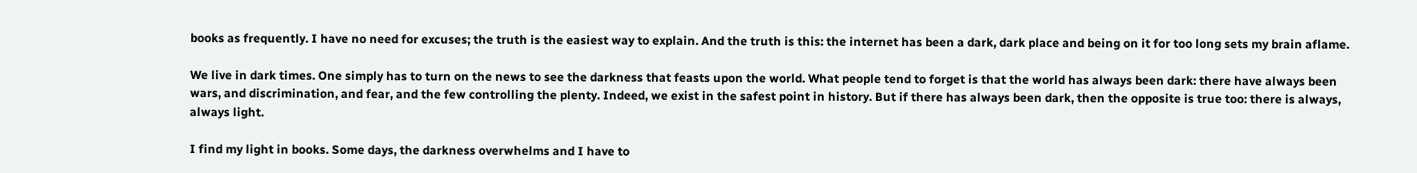books as frequently. I have no need for excuses; the truth is the easiest way to explain. And the truth is this: the internet has been a dark, dark place and being on it for too long sets my brain aflame.

We live in dark times. One simply has to turn on the news to see the darkness that feasts upon the world. What people tend to forget is that the world has always been dark: there have always been wars, and discrimination, and fear, and the few controlling the plenty. Indeed, we exist in the safest point in history. But if there has always been dark, then the opposite is true too: there is always, always light.

I find my light in books. Some days, the darkness overwhelms and I have to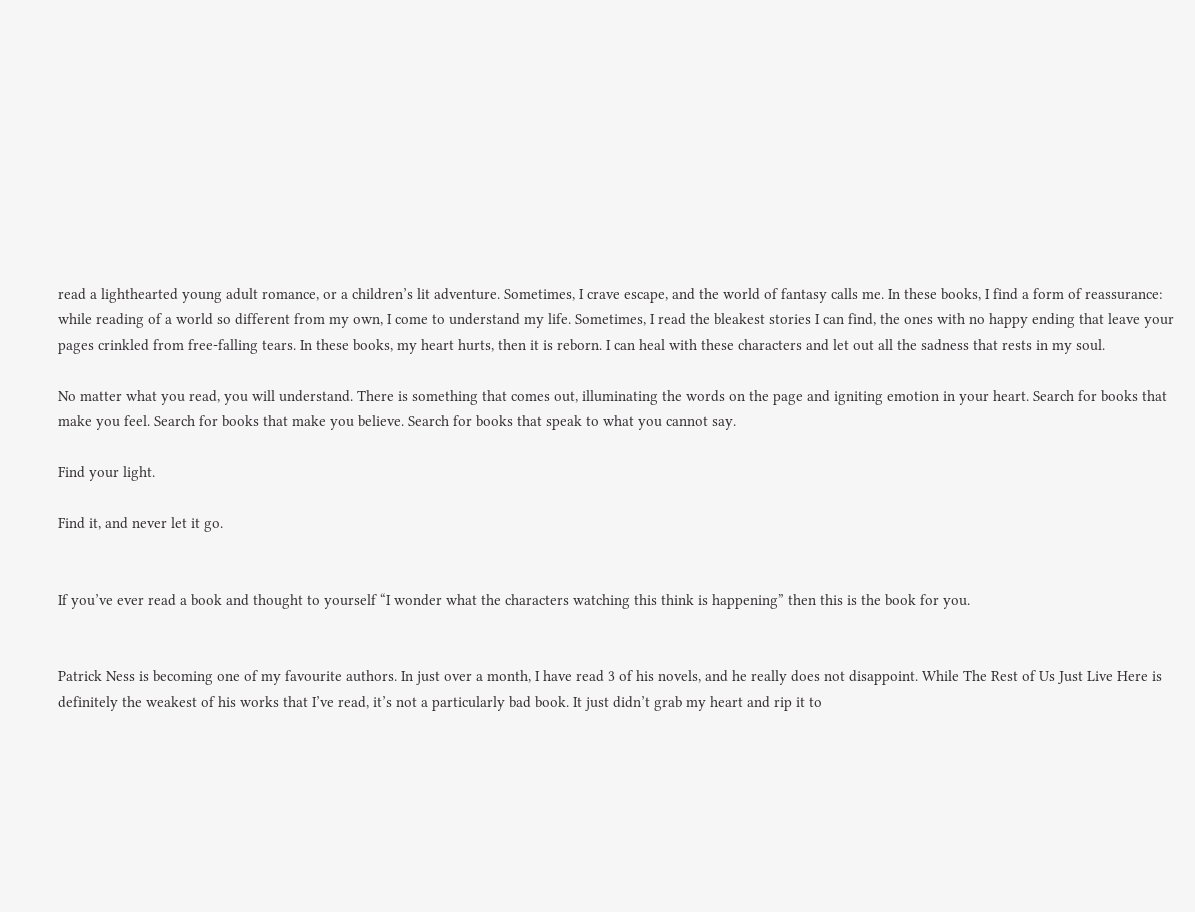read a lighthearted young adult romance, or a children’s lit adventure. Sometimes, I crave escape, and the world of fantasy calls me. In these books, I find a form of reassurance: while reading of a world so different from my own, I come to understand my life. Sometimes, I read the bleakest stories I can find, the ones with no happy ending that leave your pages crinkled from free-falling tears. In these books, my heart hurts, then it is reborn. I can heal with these characters and let out all the sadness that rests in my soul.

No matter what you read, you will understand. There is something that comes out, illuminating the words on the page and igniting emotion in your heart. Search for books that make you feel. Search for books that make you believe. Search for books that speak to what you cannot say.

Find your light.

Find it, and never let it go.


If you’ve ever read a book and thought to yourself “I wonder what the characters watching this think is happening” then this is the book for you.


Patrick Ness is becoming one of my favourite authors. In just over a month, I have read 3 of his novels, and he really does not disappoint. While The Rest of Us Just Live Here is definitely the weakest of his works that I’ve read, it’s not a particularly bad book. It just didn’t grab my heart and rip it to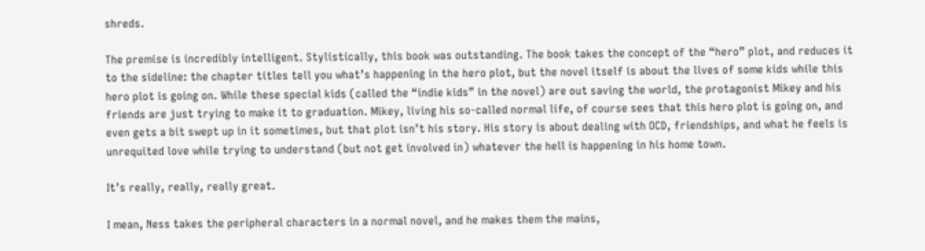shreds.

The premise is incredibly intelligent. Stylistically, this book was outstanding. The book takes the concept of the “hero” plot, and reduces it to the sideline: the chapter titles tell you what’s happening in the hero plot, but the novel itself is about the lives of some kids while this hero plot is going on. While these special kids (called the “indie kids” in the novel) are out saving the world, the protagonist Mikey and his friends are just trying to make it to graduation. Mikey, living his so-called normal life, of course sees that this hero plot is going on, and even gets a bit swept up in it sometimes, but that plot isn’t his story. His story is about dealing with OCD, friendships, and what he feels is unrequited love while trying to understand (but not get involved in) whatever the hell is happening in his home town.

It’s really, really, really great.

I mean, Ness takes the peripheral characters in a normal novel, and he makes them the mains,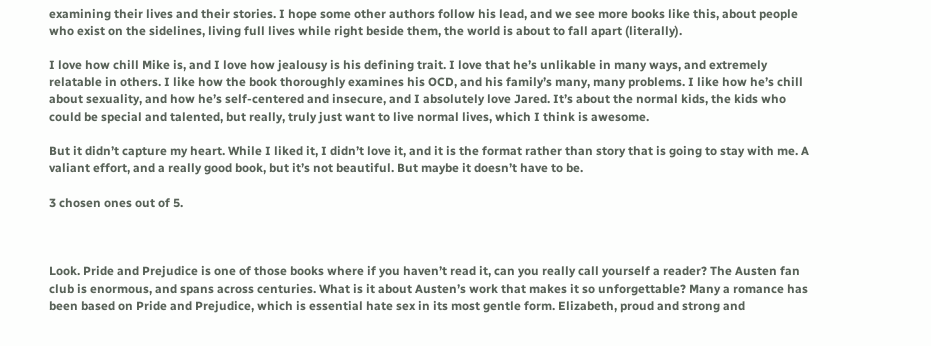examining their lives and their stories. I hope some other authors follow his lead, and we see more books like this, about people who exist on the sidelines, living full lives while right beside them, the world is about to fall apart (literally).

I love how chill Mike is, and I love how jealousy is his defining trait. I love that he’s unlikable in many ways, and extremely relatable in others. I like how the book thoroughly examines his OCD, and his family’s many, many problems. I like how he’s chill about sexuality, and how he’s self-centered and insecure, and I absolutely love Jared. It’s about the normal kids, the kids who could be special and talented, but really, truly just want to live normal lives, which I think is awesome.

But it didn’t capture my heart. While I liked it, I didn’t love it, and it is the format rather than story that is going to stay with me. A valiant effort, and a really good book, but it’s not beautiful. But maybe it doesn’t have to be.

3 chosen ones out of 5.



Look. Pride and Prejudice is one of those books where if you haven’t read it, can you really call yourself a reader? The Austen fan club is enormous, and spans across centuries. What is it about Austen’s work that makes it so unforgettable? Many a romance has been based on Pride and Prejudice, which is essential hate sex in its most gentle form. Elizabeth, proud and strong and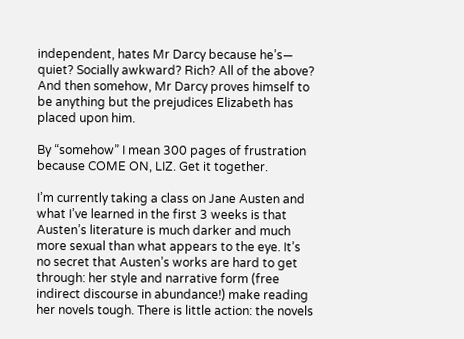independent, hates Mr Darcy because he’s— quiet? Socially awkward? Rich? All of the above? And then somehow, Mr Darcy proves himself to be anything but the prejudices Elizabeth has placed upon him.

By “somehow” I mean 300 pages of frustration because COME ON, LIZ. Get it together.

I’m currently taking a class on Jane Austen and what I’ve learned in the first 3 weeks is that Austen’s literature is much darker and much more sexual than what appears to the eye. It’s no secret that Austen’s works are hard to get through: her style and narrative form (free indirect discourse in abundance!) make reading her novels tough. There is little action: the novels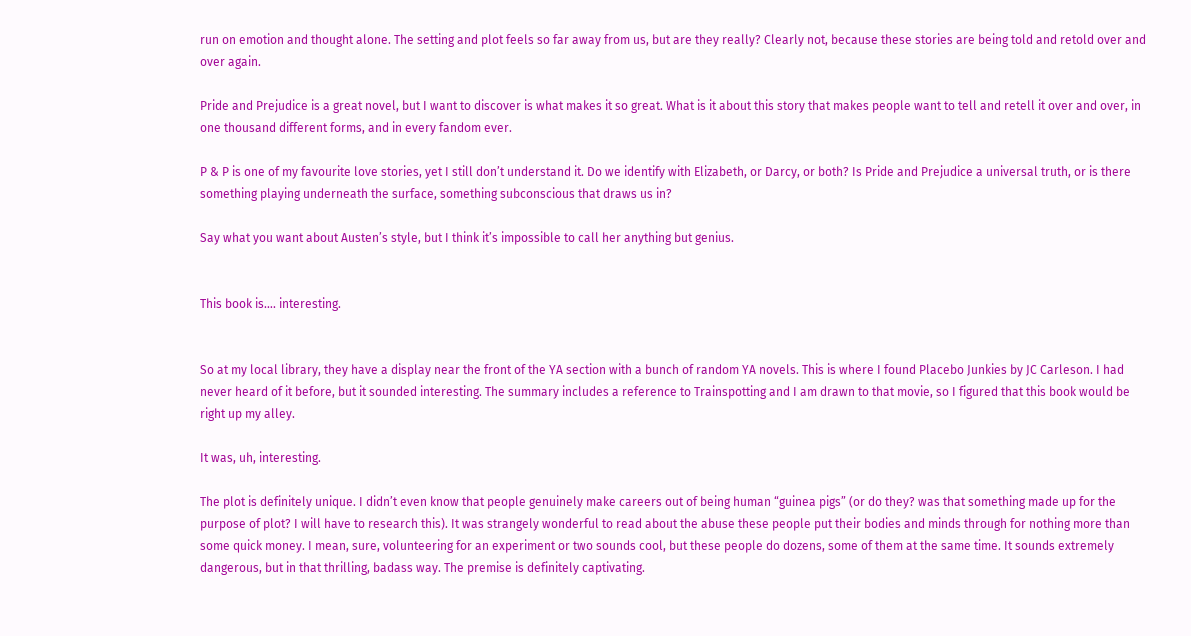run on emotion and thought alone. The setting and plot feels so far away from us, but are they really? Clearly not, because these stories are being told and retold over and over again.

Pride and Prejudice is a great novel, but I want to discover is what makes it so great. What is it about this story that makes people want to tell and retell it over and over, in one thousand different forms, and in every fandom ever.

P & P is one of my favourite love stories, yet I still don’t understand it. Do we identify with Elizabeth, or Darcy, or both? Is Pride and Prejudice a universal truth, or is there something playing underneath the surface, something subconscious that draws us in?

Say what you want about Austen’s style, but I think it’s impossible to call her anything but genius.


This book is…. interesting.


So at my local library, they have a display near the front of the YA section with a bunch of random YA novels. This is where I found Placebo Junkies by JC Carleson. I had never heard of it before, but it sounded interesting. The summary includes a reference to Trainspotting and I am drawn to that movie, so I figured that this book would be right up my alley.

It was, uh, interesting.

The plot is definitely unique. I didn’t even know that people genuinely make careers out of being human “guinea pigs” (or do they? was that something made up for the purpose of plot? I will have to research this). It was strangely wonderful to read about the abuse these people put their bodies and minds through for nothing more than some quick money. I mean, sure, volunteering for an experiment or two sounds cool, but these people do dozens, some of them at the same time. It sounds extremely dangerous, but in that thrilling, badass way. The premise is definitely captivating.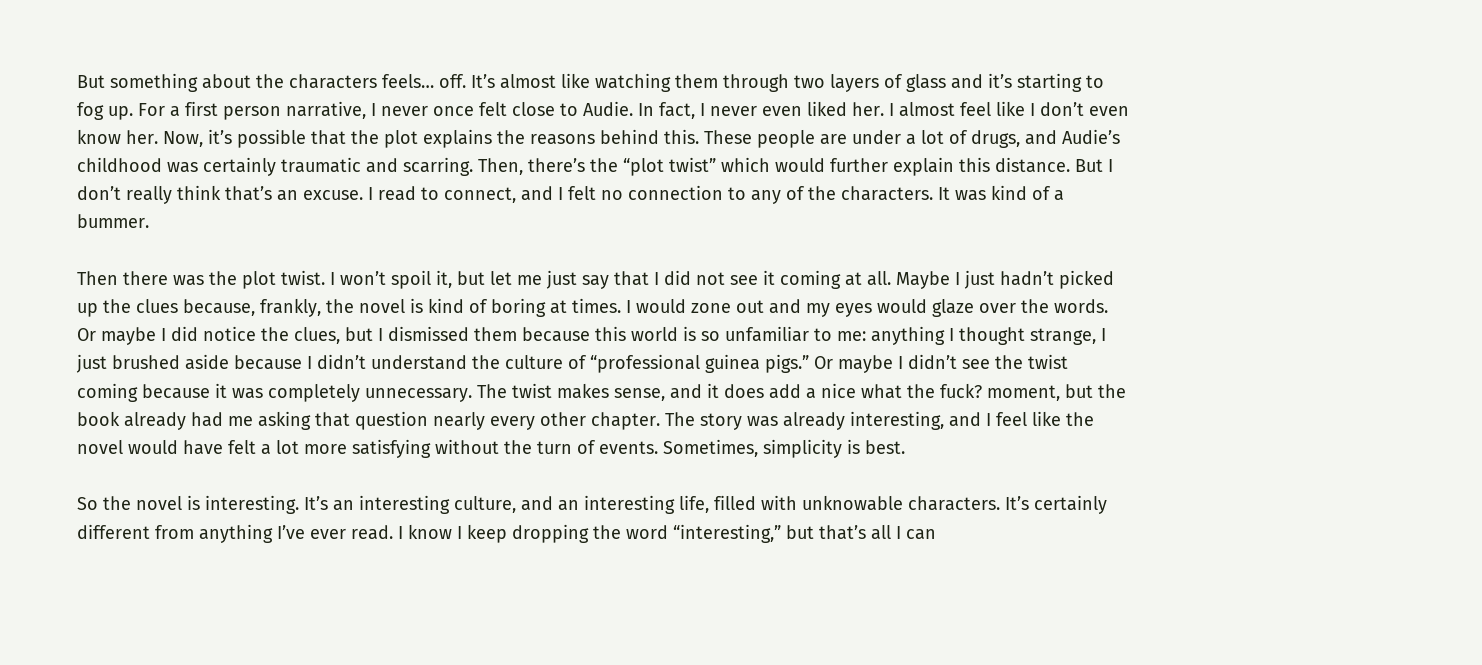But something about the characters feels… off. It’s almost like watching them through two layers of glass and it’s starting to fog up. For a first person narrative, I never once felt close to Audie. In fact, I never even liked her. I almost feel like I don’t even know her. Now, it’s possible that the plot explains the reasons behind this. These people are under a lot of drugs, and Audie’s childhood was certainly traumatic and scarring. Then, there’s the “plot twist” which would further explain this distance. But I don’t really think that’s an excuse. I read to connect, and I felt no connection to any of the characters. It was kind of a bummer.

Then there was the plot twist. I won’t spoil it, but let me just say that I did not see it coming at all. Maybe I just hadn’t picked up the clues because, frankly, the novel is kind of boring at times. I would zone out and my eyes would glaze over the words. Or maybe I did notice the clues, but I dismissed them because this world is so unfamiliar to me: anything I thought strange, I just brushed aside because I didn’t understand the culture of “professional guinea pigs.” Or maybe I didn’t see the twist coming because it was completely unnecessary. The twist makes sense, and it does add a nice what the fuck? moment, but the book already had me asking that question nearly every other chapter. The story was already interesting, and I feel like the novel would have felt a lot more satisfying without the turn of events. Sometimes, simplicity is best.

So the novel is interesting. It’s an interesting culture, and an interesting life, filled with unknowable characters. It’s certainly different from anything I’ve ever read. I know I keep dropping the word “interesting,” but that’s all I can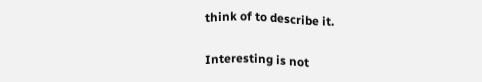think of to describe it.

Interesting is not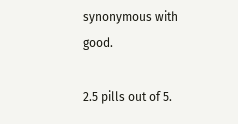synonymous with good.

2.5 pills out of 5.